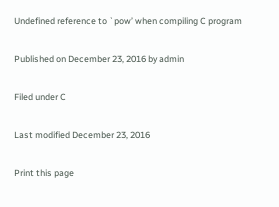Undefined reference to `pow’ when compiling C program

Published on December 23, 2016 by admin

Filed under C

Last modified December 23, 2016

Print this page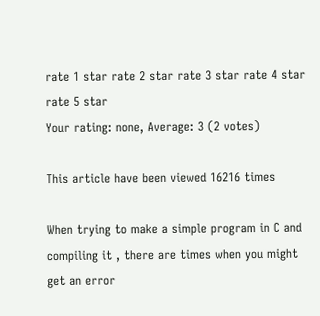rate 1 star rate 2 star rate 3 star rate 4 star rate 5 star
Your rating: none, Average: 3 (2 votes)

This article have been viewed 16216 times

When trying to make a simple program in C and compiling it , there are times when you might get an error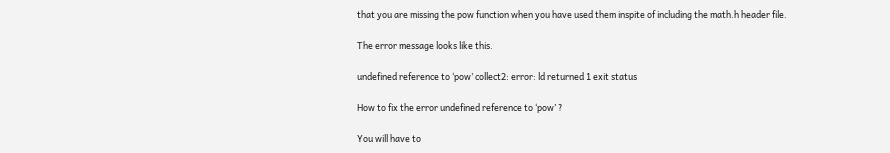that you are missing the pow function when you have used them inspite of including the math.h header file.

The error message looks like this.

undefined reference to ‘pow’ collect2: error: ld returned 1 exit status

How to fix the error undefined reference to ‘pow’ ?

You will have to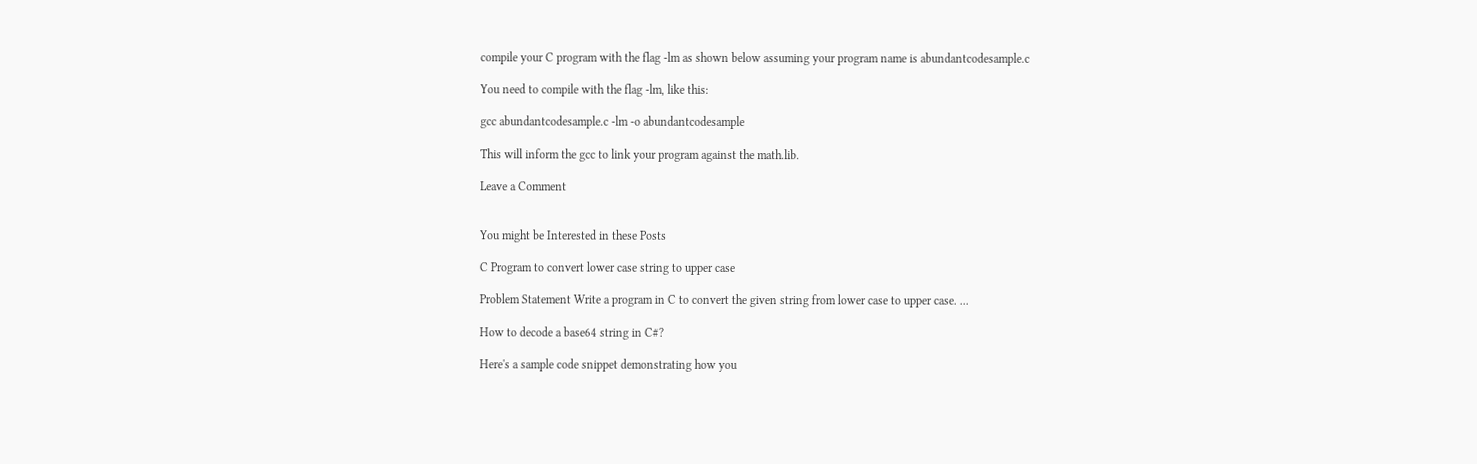compile your C program with the flag -lm as shown below assuming your program name is abundantcodesample.c

You need to compile with the flag -lm, like this:

gcc abundantcodesample.c -lm -o abundantcodesample

This will inform the gcc to link your program against the math.lib.

Leave a Comment


You might be Interested in these Posts

C Program to convert lower case string to upper case

Problem Statement Write a program in C to convert the given string from lower case to upper case. ...

How to decode a base64 string in C#?

Here's a sample code snippet demonstrating how you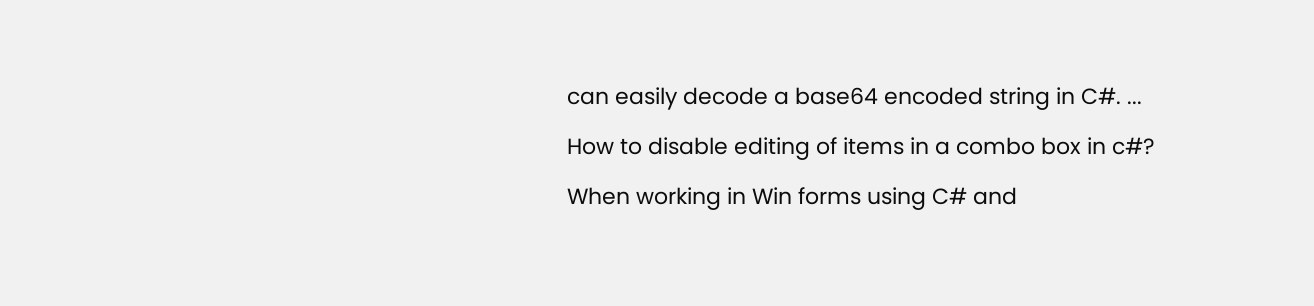can easily decode a base64 encoded string in C#. ...

How to disable editing of items in a combo box in c#?

When working in Win forms using C# and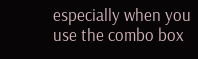especially when you use the combo box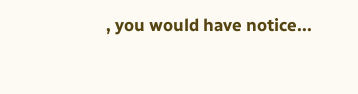, you would have notice...